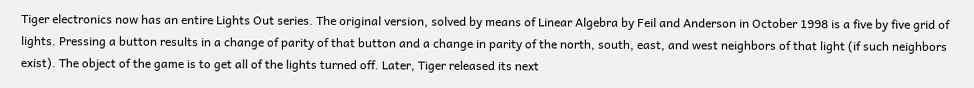Tiger electronics now has an entire Lights Out series. The original version, solved by means of Linear Algebra by Feil and Anderson in October 1998 is a five by five grid of lights. Pressing a button results in a change of parity of that button and a change in parity of the north, south, east, and west neighbors of that light (if such neighbors exist). The object of the game is to get all of the lights turned off. Later, Tiger released its next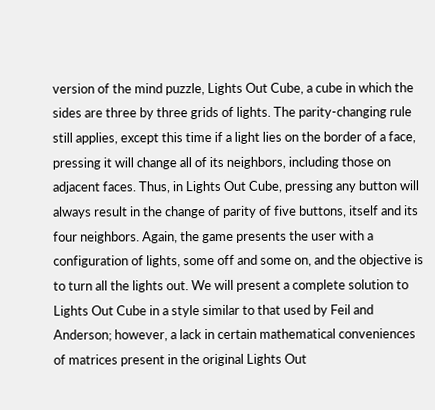version of the mind puzzle, Lights Out Cube, a cube in which the sides are three by three grids of lights. The parity-changing rule still applies, except this time if a light lies on the border of a face, pressing it will change all of its neighbors, including those on adjacent faces. Thus, in Lights Out Cube, pressing any button will always result in the change of parity of five buttons, itself and its four neighbors. Again, the game presents the user with a configuration of lights, some off and some on, and the objective is to turn all the lights out. We will present a complete solution to Lights Out Cube in a style similar to that used by Feil and Anderson; however, a lack in certain mathematical conveniences of matrices present in the original Lights Out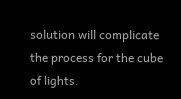solution will complicate the process for the cube of lights.